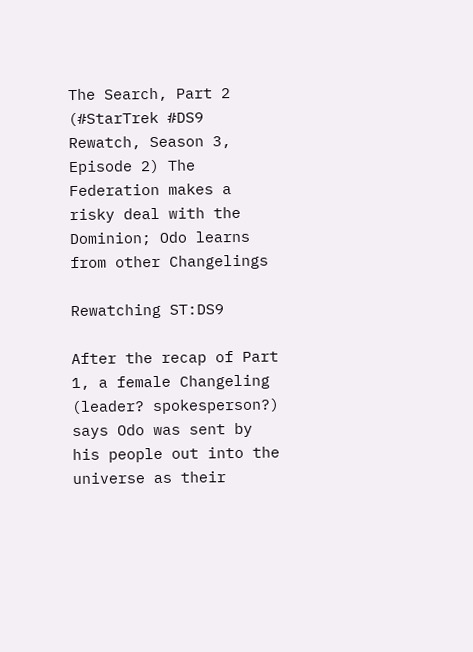The Search, Part 2 (#StarTrek #DS9 Rewatch, Season 3, Episode 2) The Federation makes a risky deal with the Dominion; Odo learns from other Changelings

Rewatching ST:DS9

After the recap of Part 1, a female Changeling (leader? spokesperson?) says Odo was sent by his people out into the universe as their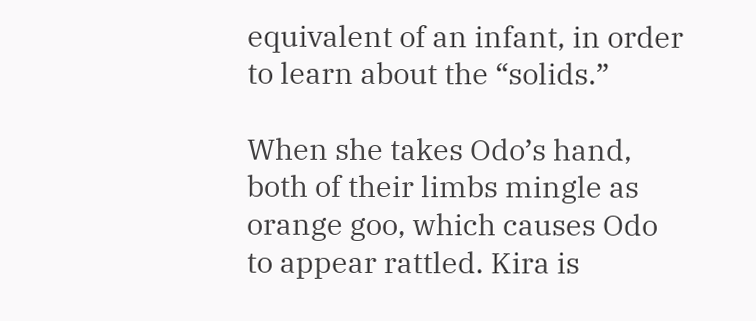equivalent of an infant, in order to learn about the “solids.”

When she takes Odo’s hand, both of their limbs mingle as orange goo, which causes Odo to appear rattled. Kira is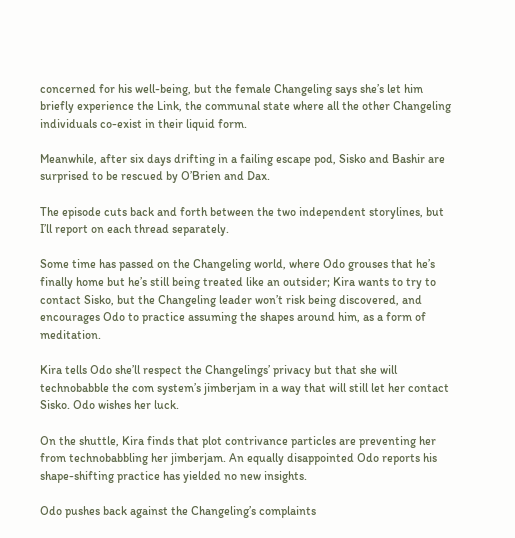concerned for his well-being, but the female Changeling says she’s let him briefly experience the Link, the communal state where all the other Changeling individuals co-exist in their liquid form.

Meanwhile, after six days drifting in a failing escape pod, Sisko and Bashir are surprised to be rescued by O’Brien and Dax.

The episode cuts back and forth between the two independent storylines, but I’ll report on each thread separately.

Some time has passed on the Changeling world, where Odo grouses that he’s finally home but he’s still being treated like an outsider; Kira wants to try to contact Sisko, but the Changeling leader won’t risk being discovered, and encourages Odo to practice assuming the shapes around him, as a form of meditation.

Kira tells Odo she’ll respect the Changelings’ privacy but that she will technobabble the com system’s jimberjam in a way that will still let her contact Sisko. Odo wishes her luck.

On the shuttle, Kira finds that plot contrivance particles are preventing her from technobabbling her jimberjam. An equally disappointed Odo reports his shape-shifting practice has yielded no new insights.

Odo pushes back against the Changeling’s complaints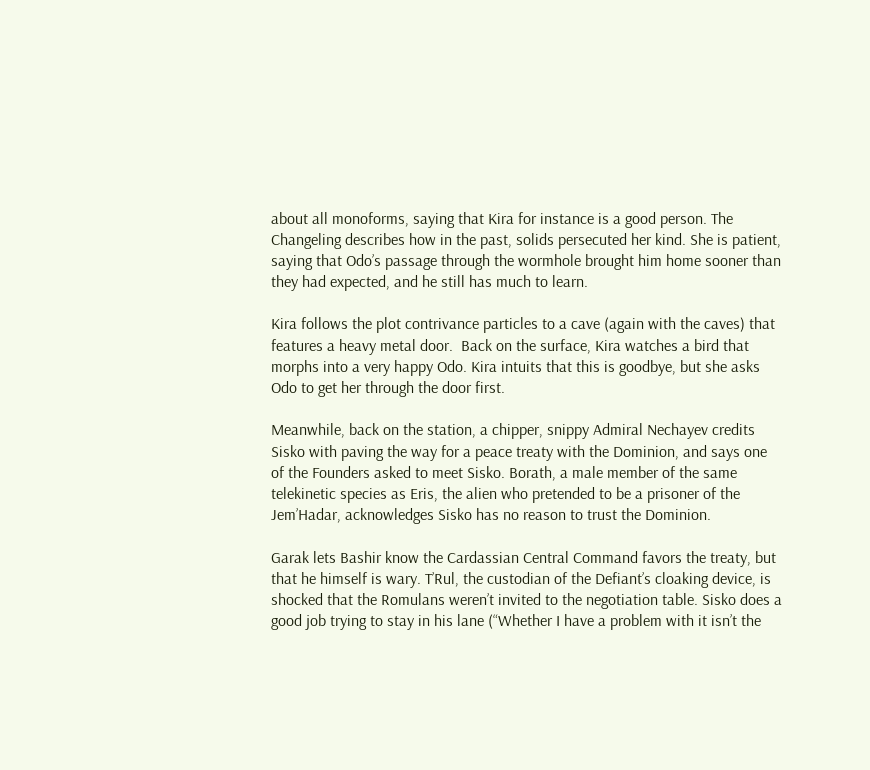about all monoforms, saying that Kira for instance is a good person. The Changeling describes how in the past, solids persecuted her kind. She is patient, saying that Odo’s passage through the wormhole brought him home sooner than they had expected, and he still has much to learn.

Kira follows the plot contrivance particles to a cave (again with the caves) that features a heavy metal door.  Back on the surface, Kira watches a bird that morphs into a very happy Odo. Kira intuits that this is goodbye, but she asks Odo to get her through the door first.

Meanwhile, back on the station, a chipper, snippy Admiral Nechayev credits Sisko with paving the way for a peace treaty with the Dominion, and says one of the Founders asked to meet Sisko. Borath, a male member of the same telekinetic species as Eris, the alien who pretended to be a prisoner of the Jem’Hadar, acknowledges Sisko has no reason to trust the Dominion.

Garak lets Bashir know the Cardassian Central Command favors the treaty, but that he himself is wary. T’Rul, the custodian of the Defiant’s cloaking device, is shocked that the Romulans weren’t invited to the negotiation table. Sisko does a good job trying to stay in his lane (“Whether I have a problem with it isn’t the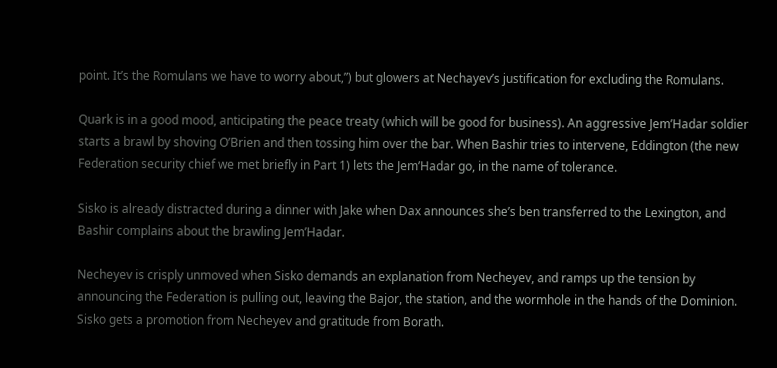point. It’s the Romulans we have to worry about,”) but glowers at Nechayev’s justification for excluding the Romulans.

Quark is in a good mood, anticipating the peace treaty (which will be good for business). An aggressive Jem’Hadar soldier starts a brawl by shoving O’Brien and then tossing him over the bar. When Bashir tries to intervene, Eddington (the new Federation security chief we met briefly in Part 1) lets the Jem’Hadar go, in the name of tolerance.

Sisko is already distracted during a dinner with Jake when Dax announces she’s ben transferred to the Lexington, and Bashir complains about the brawling Jem’Hadar.

Necheyev is crisply unmoved when Sisko demands an explanation from Necheyev, and ramps up the tension by announcing the Federation is pulling out, leaving the Bajor, the station, and the wormhole in the hands of the Dominion. Sisko gets a promotion from Necheyev and gratitude from Borath.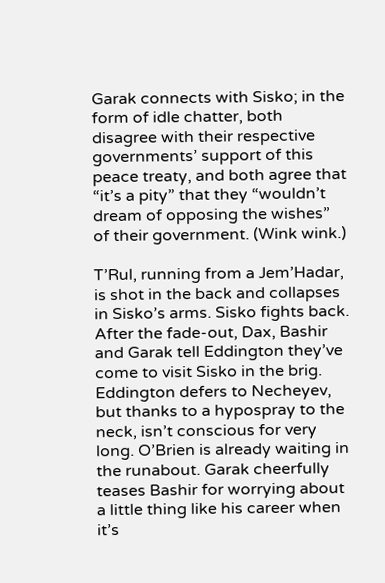Garak connects with Sisko; in the form of idle chatter, both disagree with their respective governments’ support of this peace treaty, and both agree that “it’s a pity” that they “wouldn’t dream of opposing the wishes” of their government. (Wink wink.)

T’Rul, running from a Jem’Hadar, is shot in the back and collapses in Sisko’s arms. Sisko fights back. After the fade-out, Dax, Bashir and Garak tell Eddington they’ve come to visit Sisko in the brig. Eddington defers to Necheyev, but thanks to a hypospray to the neck, isn’t conscious for very long. O’Brien is already waiting in the runabout. Garak cheerfully teases Bashir for worrying about a little thing like his career when it’s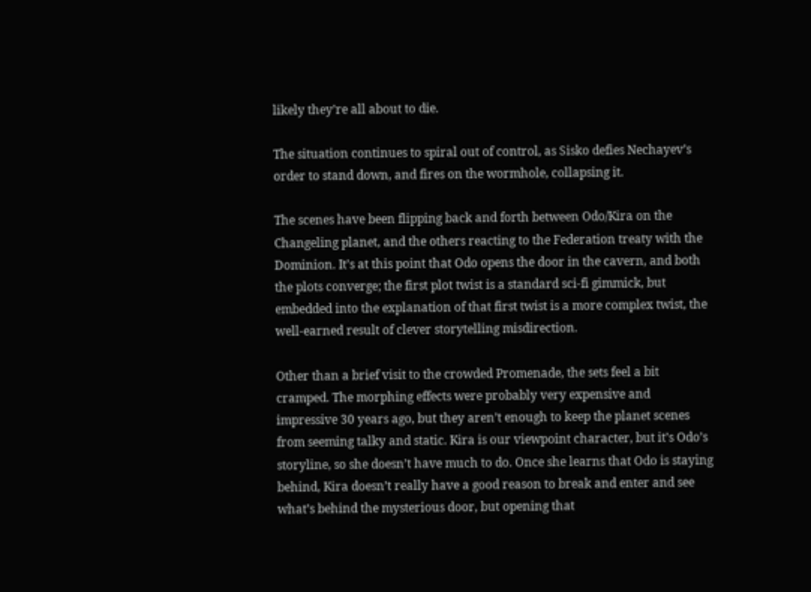likely they’re all about to die.

The situation continues to spiral out of control, as Sisko defies Nechayev’s order to stand down, and fires on the wormhole, collapsing it.

The scenes have been flipping back and forth between Odo/Kira on the Changeling planet, and the others reacting to the Federation treaty with the Dominion. It’s at this point that Odo opens the door in the cavern, and both the plots converge; the first plot twist is a standard sci-fi gimmick, but embedded into the explanation of that first twist is a more complex twist, the well-earned result of clever storytelling misdirection.

Other than a brief visit to the crowded Promenade, the sets feel a bit cramped. The morphing effects were probably very expensive and impressive 30 years ago, but they aren’t enough to keep the planet scenes from seeming talky and static. Kira is our viewpoint character, but it’s Odo’s storyline, so she doesn’t have much to do. Once she learns that Odo is staying behind, Kira doesn’t really have a good reason to break and enter and see what’s behind the mysterious door, but opening that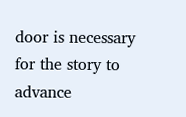door is necessary for the story to advance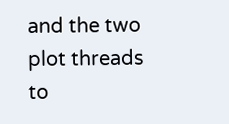and the two plot threads to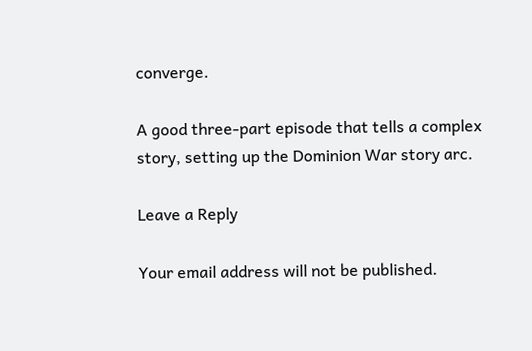converge.

A good three-part episode that tells a complex story, setting up the Dominion War story arc.

Leave a Reply

Your email address will not be published.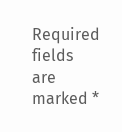Required fields are marked *